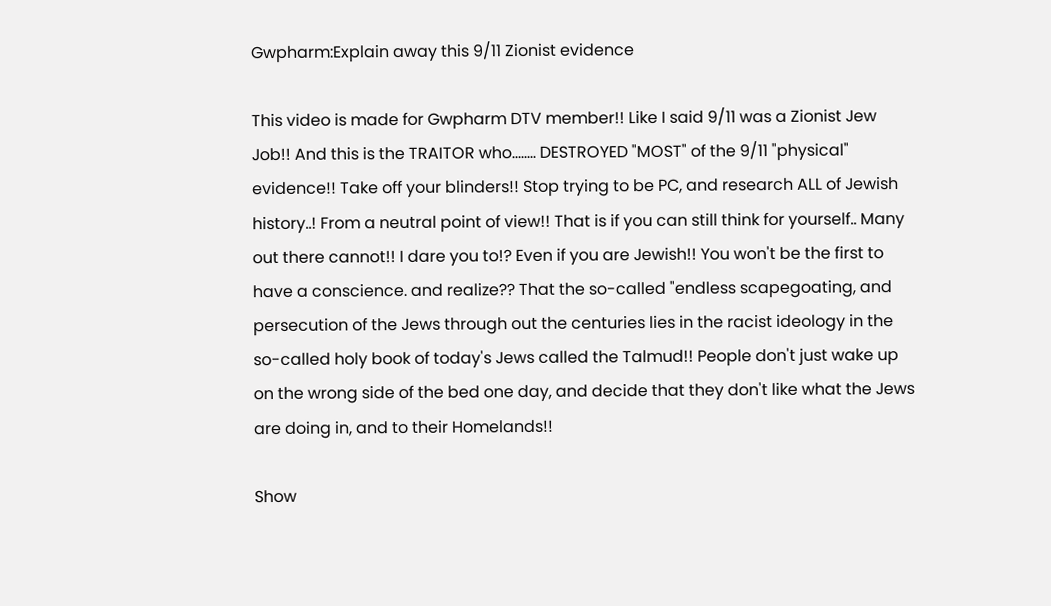Gwpharm:Explain away this 9/11 Zionist evidence

This video is made for Gwpharm DTV member!! Like I said 9/11 was a Zionist Jew Job!! And this is the TRAITOR who........ DESTROYED "MOST" of the 9/11 "physical" evidence!! Take off your blinders!! Stop trying to be PC, and research ALL of Jewish history..! From a neutral point of view!! That is if you can still think for yourself.. Many out there cannot!! I dare you to!? Even if you are Jewish!! You won't be the first to have a conscience. and realize?? That the so-called "endless scapegoating, and persecution of the Jews through out the centuries lies in the racist ideology in the so-called holy book of today's Jews called the Talmud!! People don't just wake up on the wrong side of the bed one day, and decide that they don't like what the Jews are doing in, and to their Homelands!!

Show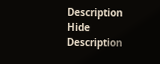Description Hide Description